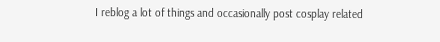I reblog a lot of things and occasionally post cosplay related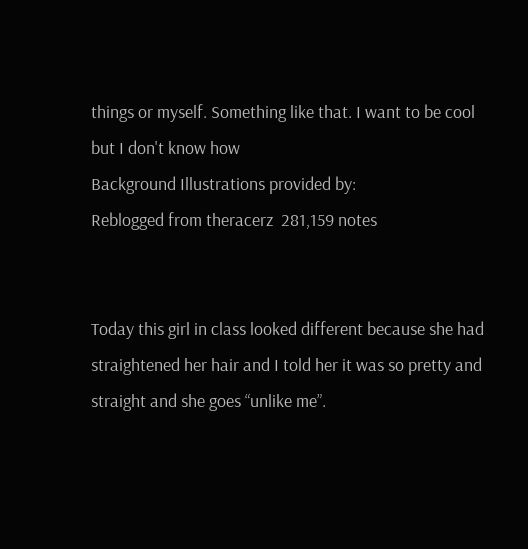things or myself. Something like that. I want to be cool but I don't know how
Background Illustrations provided by:
Reblogged from theracerz  281,159 notes


Today this girl in class looked different because she had straightened her hair and I told her it was so pretty and straight and she goes “unlike me”.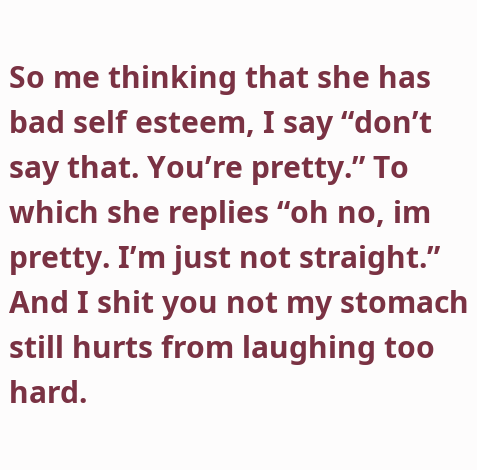So me thinking that she has bad self esteem, I say “don’t say that. You’re pretty.” To which she replies “oh no, im pretty. I’m just not straight.” And I shit you not my stomach still hurts from laughing too hard.